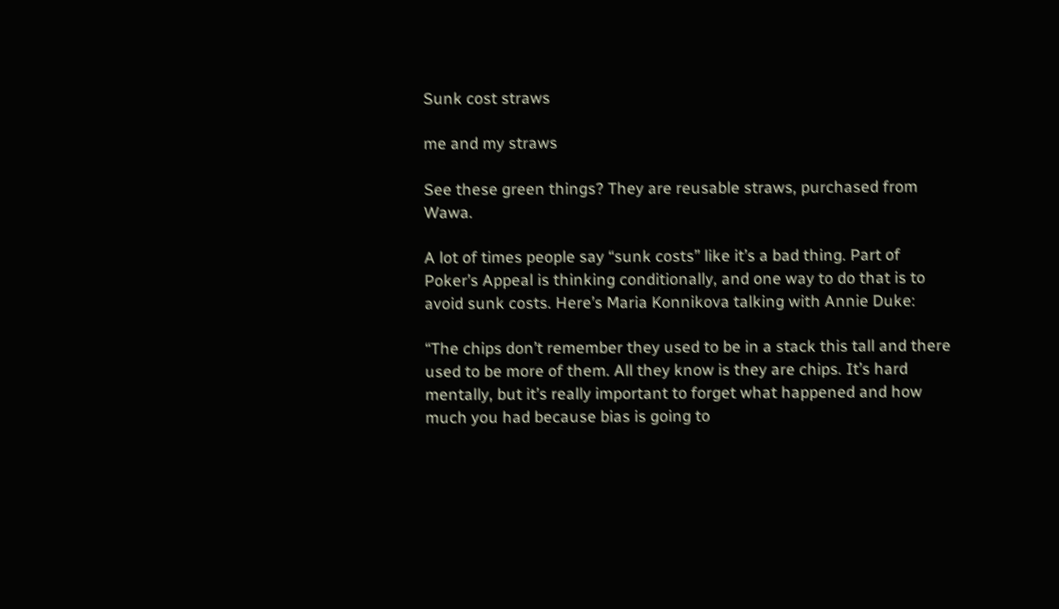Sunk cost straws

me and my straws

See these green things? They are reusable straws, purchased from Wawa.

A lot of times people say “sunk costs” like it’s a bad thing. Part of Poker’s Appeal is thinking conditionally, and one way to do that is to avoid sunk costs. Here’s Maria Konnikova talking with Annie Duke:

“The chips don’t remember they used to be in a stack this tall and there used to be more of them. All they know is they are chips. It’s hard mentally, but it’s really important to forget what happened and how much you had because bias is going to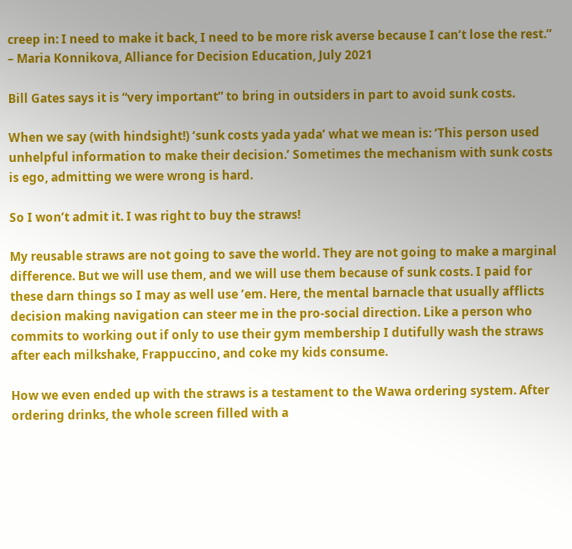creep in: I need to make it back, I need to be more risk averse because I can’t lose the rest.” – Maria Konnikova, Alliance for Decision Education, July 2021

Bill Gates says it is “very important” to bring in outsiders in part to avoid sunk costs.

When we say (with hindsight!) ‘sunk costs yada yada’ what we mean is: ‘This person used unhelpful information to make their decision.’ Sometimes the mechanism with sunk costs is ego, admitting we were wrong is hard.

So I won’t admit it. I was right to buy the straws!

My reusable straws are not going to save the world. They are not going to make a marginal difference. But we will use them, and we will use them because of sunk costs. I paid for these darn things so I may as well use ’em. Here, the mental barnacle that usually afflicts decision making navigation can steer me in the pro-social direction. Like a person who commits to working out if only to use their gym membership I dutifully wash the straws after each milkshake, Frappuccino, and coke my kids consume.

How we even ended up with the straws is a testament to the Wawa ordering system. After ordering drinks, the whole screen filled with a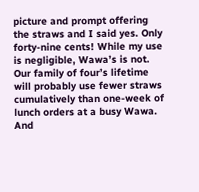picture and prompt offering the straws and I said yes. Only forty-nine cents! While my use is negligible, Wawa’s is not. Our family of four’s lifetime will probably use fewer straws cumulatively than one-week of lunch orders at a busy Wawa. And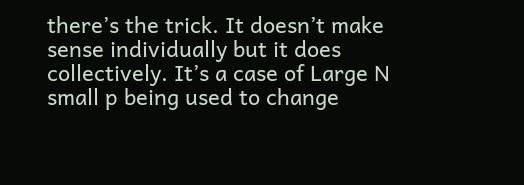there’s the trick. It doesn’t make sense individually but it does collectively. It’s a case of Large N small p being used to change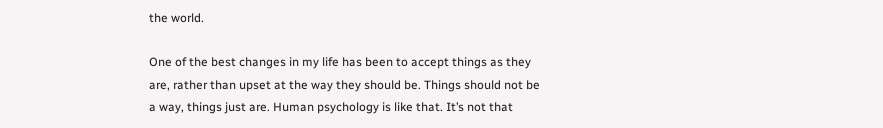the world.

One of the best changes in my life has been to accept things as they are, rather than upset at the way they should be. Things should not be a way, things just are. Human psychology is like that. It’s not that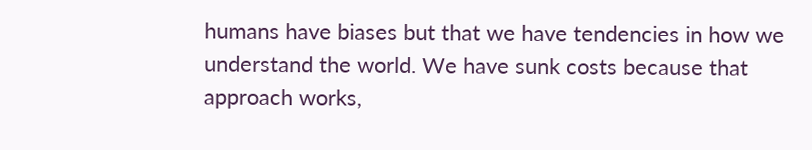humans have biases but that we have tendencies in how we understand the world. We have sunk costs because that approach works,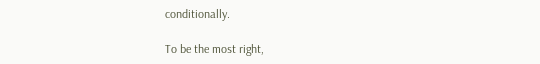conditionally.

To be the most right,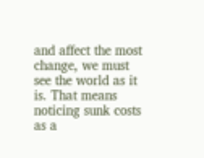and affect the most change, we must see the world as it is. That means noticing sunk costs as a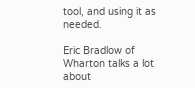tool, and using it as needed.

Eric Bradlow of Wharton talks a lot about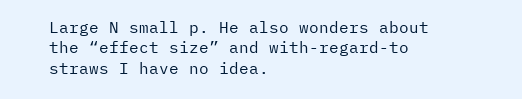Large N small p. He also wonders about the “effect size” and with-regard-to straws I have no idea.